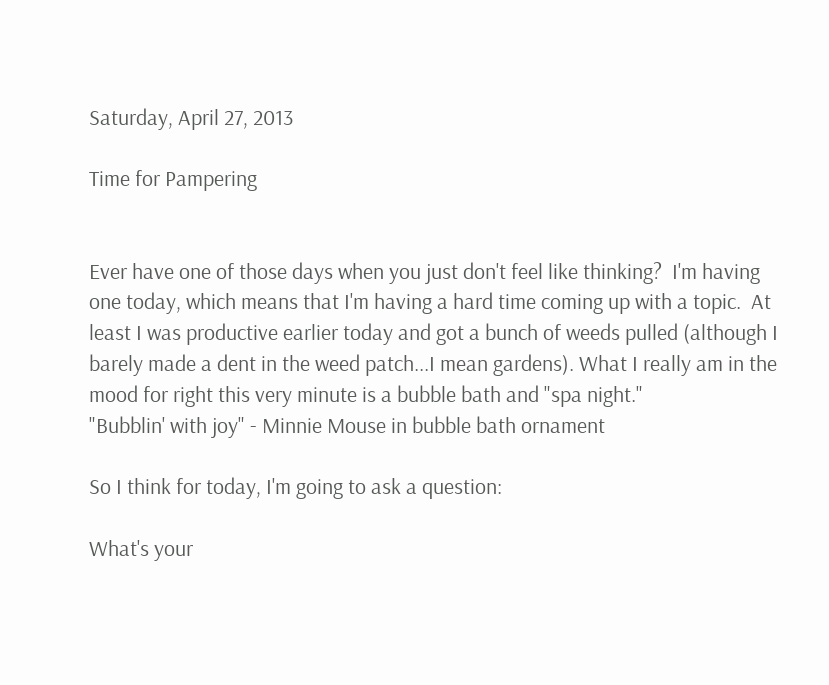Saturday, April 27, 2013

Time for Pampering


Ever have one of those days when you just don't feel like thinking?  I'm having one today, which means that I'm having a hard time coming up with a topic.  At least I was productive earlier today and got a bunch of weeds pulled (although I barely made a dent in the weed patch...I mean gardens). What I really am in the mood for right this very minute is a bubble bath and "spa night."
"Bubblin' with joy" - Minnie Mouse in bubble bath ornament

So I think for today, I'm going to ask a question:

What's your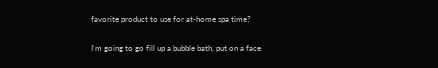favorite product to use for at-home spa time?

I'm going to go fill up a bubble bath, put on a face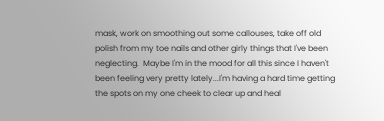mask, work on smoothing out some callouses, take off old polish from my toe nails and other girly things that I've been neglecting.  Maybe I'm in the mood for all this since I haven't been feeling very pretty lately...I'm having a hard time getting the spots on my one cheek to clear up and heal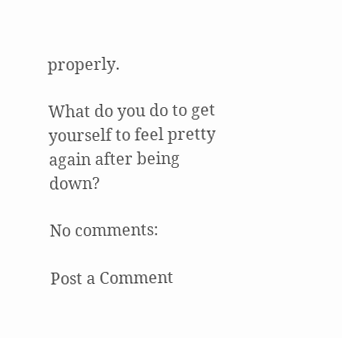properly.

What do you do to get yourself to feel pretty again after being down?

No comments:

Post a Comment